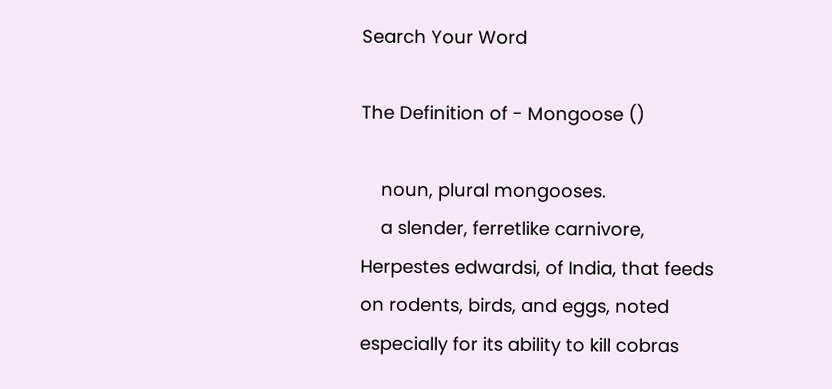Search Your Word

The Definition of - Mongoose ()

    noun, plural mongooses.
    a slender, ferretlike carnivore, Herpestes edwardsi, of India, that feeds on rodents, birds, and eggs, noted especially for its ability to kill cobras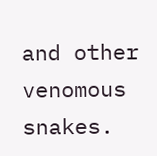and other venomous snakes.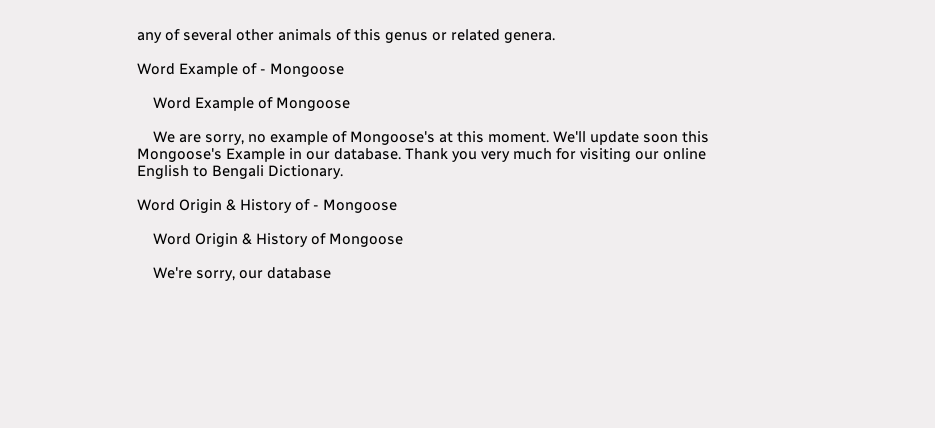any of several other animals of this genus or related genera.

Word Example of - Mongoose

    Word Example of Mongoose

    We are sorry, no example of Mongoose's at this moment. We'll update soon this Mongoose's Example in our database. Thank you very much for visiting our online English to Bengali Dictionary.

Word Origin & History of - Mongoose

    Word Origin & History of Mongoose

    We're sorry, our database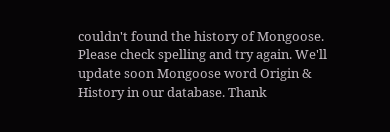couldn't found the history of Mongoose. Please check spelling and try again. We'll update soon Mongoose word Origin & History in our database. Thank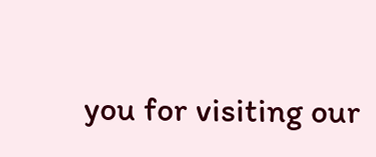you for visiting our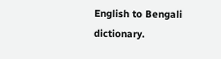English to Bengali dictionary.